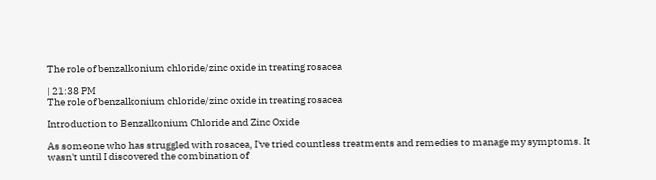The role of benzalkonium chloride/zinc oxide in treating rosacea

| 21:38 PM
The role of benzalkonium chloride/zinc oxide in treating rosacea

Introduction to Benzalkonium Chloride and Zinc Oxide

As someone who has struggled with rosacea, I've tried countless treatments and remedies to manage my symptoms. It wasn't until I discovered the combination of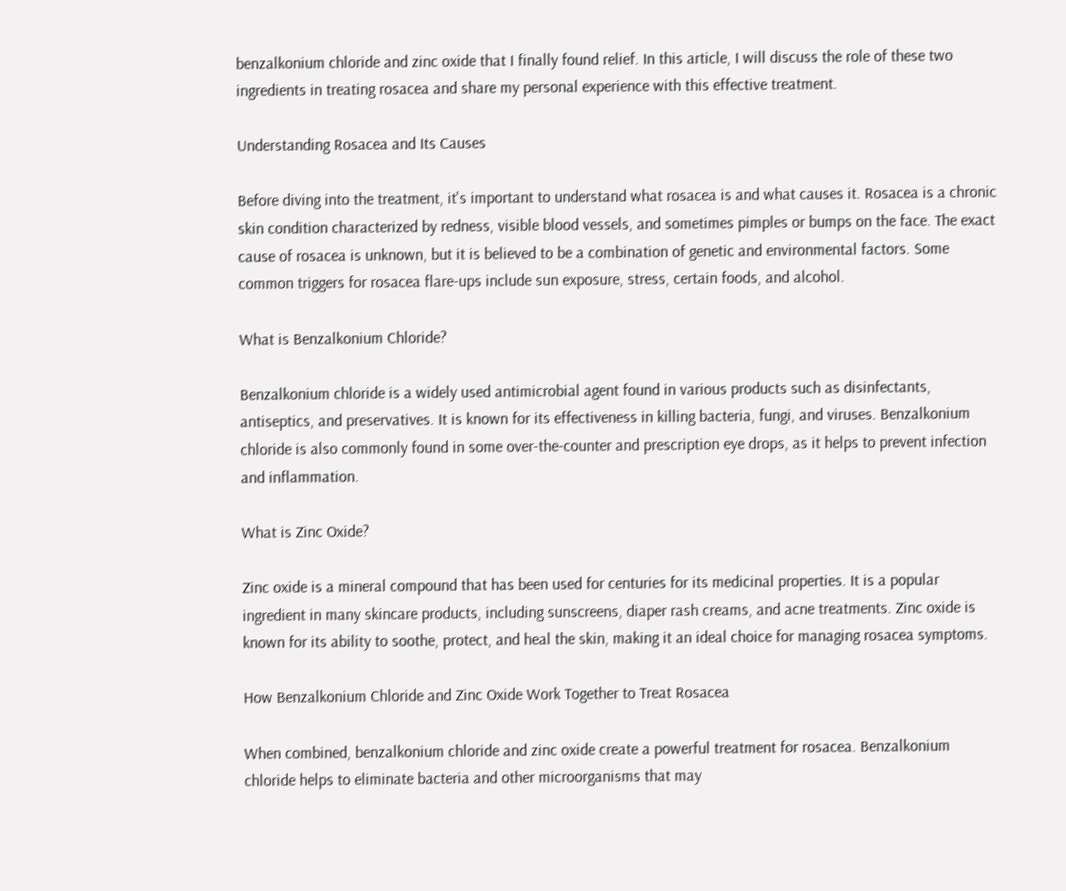benzalkonium chloride and zinc oxide that I finally found relief. In this article, I will discuss the role of these two ingredients in treating rosacea and share my personal experience with this effective treatment.

Understanding Rosacea and Its Causes

Before diving into the treatment, it's important to understand what rosacea is and what causes it. Rosacea is a chronic skin condition characterized by redness, visible blood vessels, and sometimes pimples or bumps on the face. The exact cause of rosacea is unknown, but it is believed to be a combination of genetic and environmental factors. Some common triggers for rosacea flare-ups include sun exposure, stress, certain foods, and alcohol.

What is Benzalkonium Chloride?

Benzalkonium chloride is a widely used antimicrobial agent found in various products such as disinfectants, antiseptics, and preservatives. It is known for its effectiveness in killing bacteria, fungi, and viruses. Benzalkonium chloride is also commonly found in some over-the-counter and prescription eye drops, as it helps to prevent infection and inflammation.

What is Zinc Oxide?

Zinc oxide is a mineral compound that has been used for centuries for its medicinal properties. It is a popular ingredient in many skincare products, including sunscreens, diaper rash creams, and acne treatments. Zinc oxide is known for its ability to soothe, protect, and heal the skin, making it an ideal choice for managing rosacea symptoms.

How Benzalkonium Chloride and Zinc Oxide Work Together to Treat Rosacea

When combined, benzalkonium chloride and zinc oxide create a powerful treatment for rosacea. Benzalkonium chloride helps to eliminate bacteria and other microorganisms that may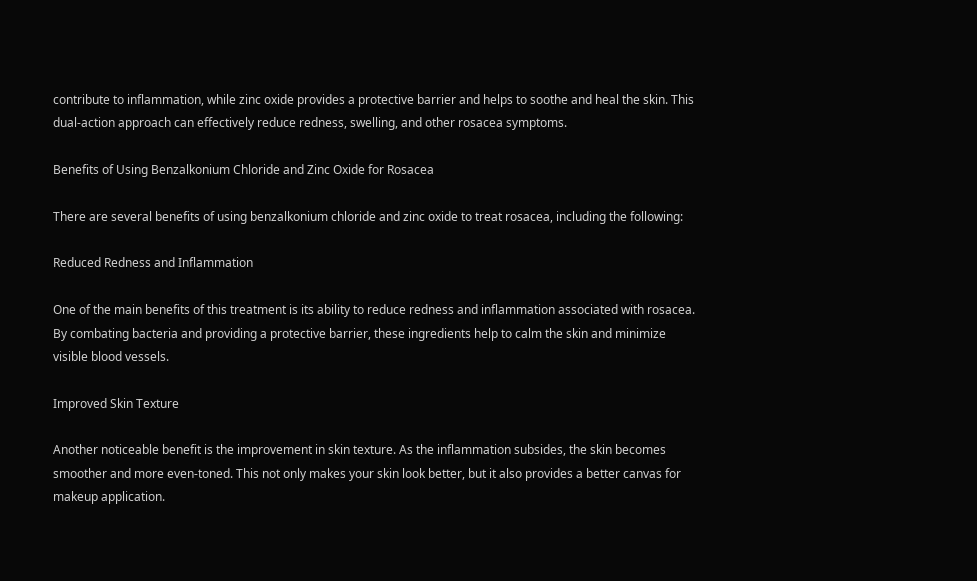contribute to inflammation, while zinc oxide provides a protective barrier and helps to soothe and heal the skin. This dual-action approach can effectively reduce redness, swelling, and other rosacea symptoms.

Benefits of Using Benzalkonium Chloride and Zinc Oxide for Rosacea

There are several benefits of using benzalkonium chloride and zinc oxide to treat rosacea, including the following:

Reduced Redness and Inflammation

One of the main benefits of this treatment is its ability to reduce redness and inflammation associated with rosacea. By combating bacteria and providing a protective barrier, these ingredients help to calm the skin and minimize visible blood vessels.

Improved Skin Texture

Another noticeable benefit is the improvement in skin texture. As the inflammation subsides, the skin becomes smoother and more even-toned. This not only makes your skin look better, but it also provides a better canvas for makeup application.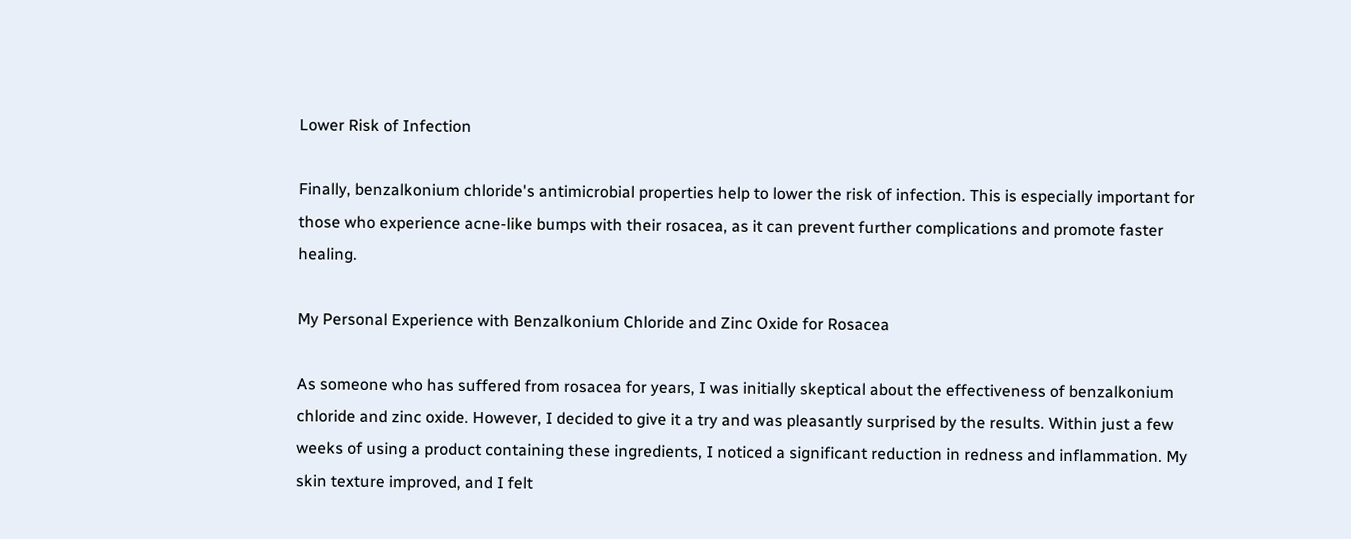Lower Risk of Infection

Finally, benzalkonium chloride's antimicrobial properties help to lower the risk of infection. This is especially important for those who experience acne-like bumps with their rosacea, as it can prevent further complications and promote faster healing.

My Personal Experience with Benzalkonium Chloride and Zinc Oxide for Rosacea

As someone who has suffered from rosacea for years, I was initially skeptical about the effectiveness of benzalkonium chloride and zinc oxide. However, I decided to give it a try and was pleasantly surprised by the results. Within just a few weeks of using a product containing these ingredients, I noticed a significant reduction in redness and inflammation. My skin texture improved, and I felt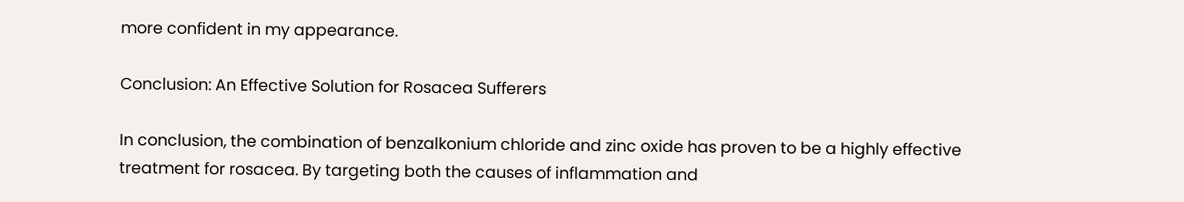more confident in my appearance.

Conclusion: An Effective Solution for Rosacea Sufferers

In conclusion, the combination of benzalkonium chloride and zinc oxide has proven to be a highly effective treatment for rosacea. By targeting both the causes of inflammation and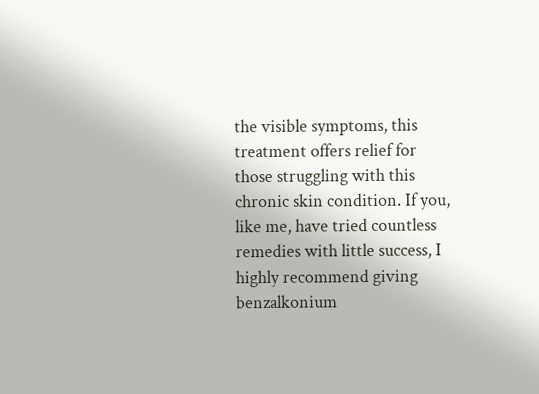the visible symptoms, this treatment offers relief for those struggling with this chronic skin condition. If you, like me, have tried countless remedies with little success, I highly recommend giving benzalkonium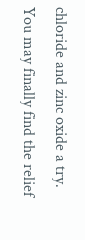chloride and zinc oxide a try. You may finally find the relief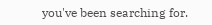you've been searching for.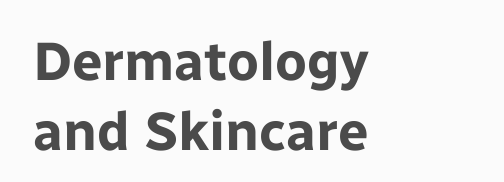Dermatology and Skincare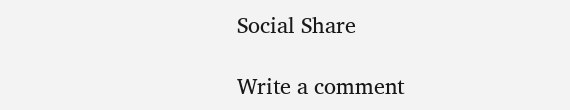Social Share

Write a comment